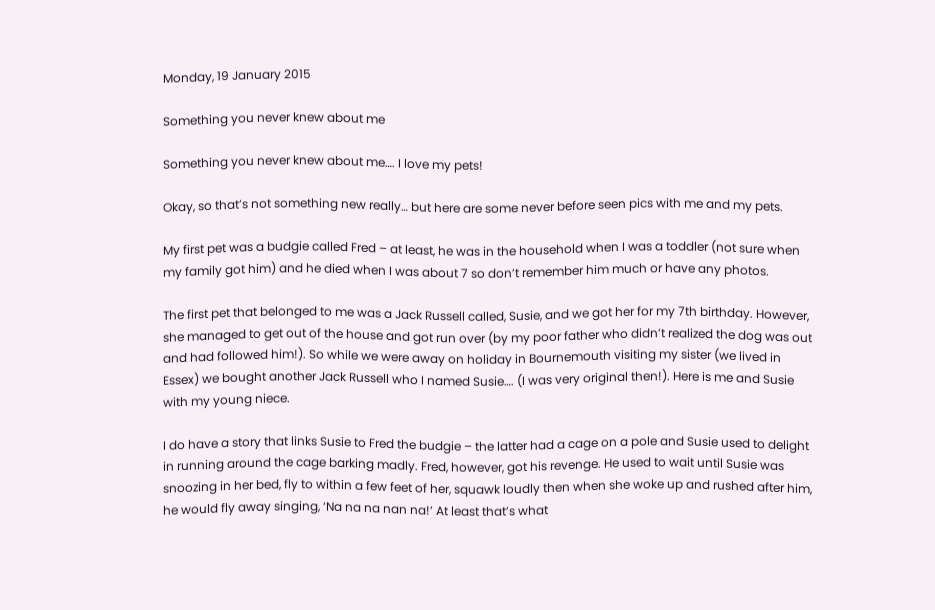Monday, 19 January 2015

Something you never knew about me

Something you never knew about me…. I love my pets!

Okay, so that’s not something new really… but here are some never before seen pics with me and my pets.

My first pet was a budgie called Fred – at least, he was in the household when I was a toddler (not sure when my family got him) and he died when I was about 7 so don’t remember him much or have any photos.

The first pet that belonged to me was a Jack Russell called, Susie, and we got her for my 7th birthday. However, she managed to get out of the house and got run over (by my poor father who didn’t realized the dog was out and had followed him!). So while we were away on holiday in Bournemouth visiting my sister (we lived in Essex) we bought another Jack Russell who I named Susie…. (I was very original then!). Here is me and Susie with my young niece.

I do have a story that links Susie to Fred the budgie – the latter had a cage on a pole and Susie used to delight in running around the cage barking madly. Fred, however, got his revenge. He used to wait until Susie was snoozing in her bed, fly to within a few feet of her, squawk loudly then when she woke up and rushed after him, he would fly away singing, ‘Na na na nan na!’ At least that’s what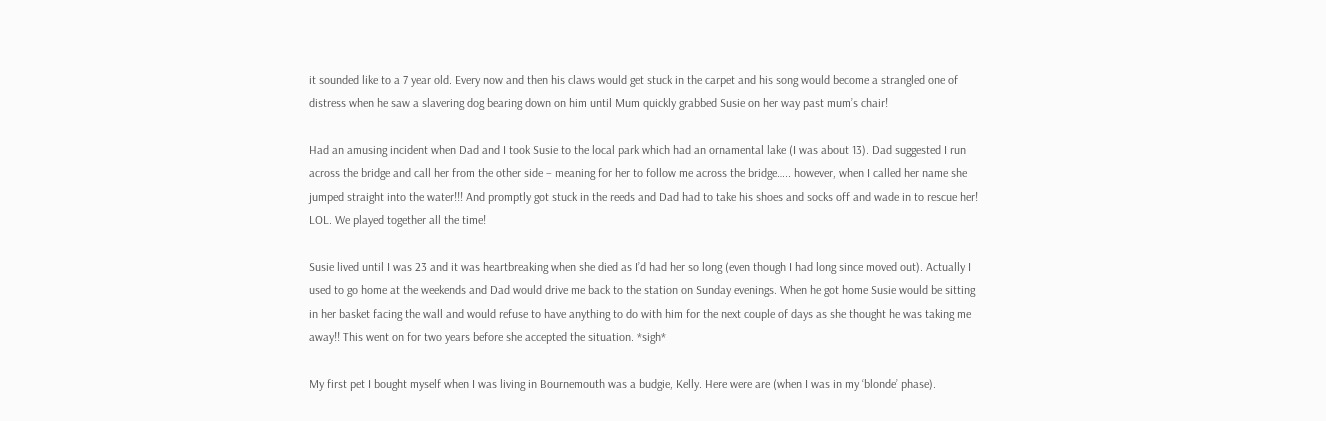it sounded like to a 7 year old. Every now and then his claws would get stuck in the carpet and his song would become a strangled one of distress when he saw a slavering dog bearing down on him until Mum quickly grabbed Susie on her way past mum’s chair!

Had an amusing incident when Dad and I took Susie to the local park which had an ornamental lake (I was about 13). Dad suggested I run across the bridge and call her from the other side – meaning for her to follow me across the bridge….. however, when I called her name she jumped straight into the water!!! And promptly got stuck in the reeds and Dad had to take his shoes and socks off and wade in to rescue her! LOL. We played together all the time!

Susie lived until I was 23 and it was heartbreaking when she died as I’d had her so long (even though I had long since moved out). Actually I used to go home at the weekends and Dad would drive me back to the station on Sunday evenings. When he got home Susie would be sitting in her basket facing the wall and would refuse to have anything to do with him for the next couple of days as she thought he was taking me away!! This went on for two years before she accepted the situation. *sigh*

My first pet I bought myself when I was living in Bournemouth was a budgie, Kelly. Here were are (when I was in my ‘blonde’ phase).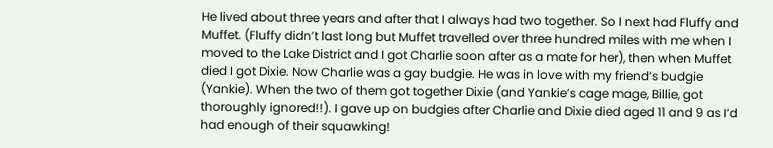He lived about three years and after that I always had two together. So I next had Fluffy and Muffet. (Fluffy didn’t last long but Muffet travelled over three hundred miles with me when I moved to the Lake District and I got Charlie soon after as a mate for her), then when Muffet died I got Dixie. Now Charlie was a gay budgie. He was in love with my friend’s budgie (Yankie). When the two of them got together Dixie (and Yankie’s cage mage, Billie, got thoroughly ignored!!). I gave up on budgies after Charlie and Dixie died aged 11 and 9 as I’d had enough of their squawking!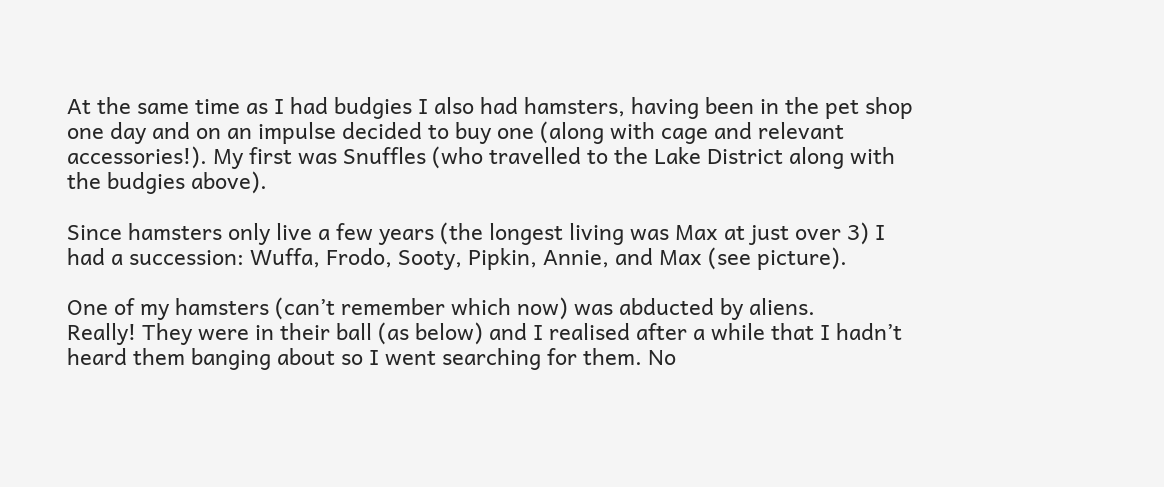At the same time as I had budgies I also had hamsters, having been in the pet shop one day and on an impulse decided to buy one (along with cage and relevant accessories!). My first was Snuffles (who travelled to the Lake District along with the budgies above).

Since hamsters only live a few years (the longest living was Max at just over 3) I had a succession: Wuffa, Frodo, Sooty, Pipkin, Annie, and Max (see picture).

One of my hamsters (can’t remember which now) was abducted by aliens.
Really! They were in their ball (as below) and I realised after a while that I hadn’t heard them banging about so I went searching for them. No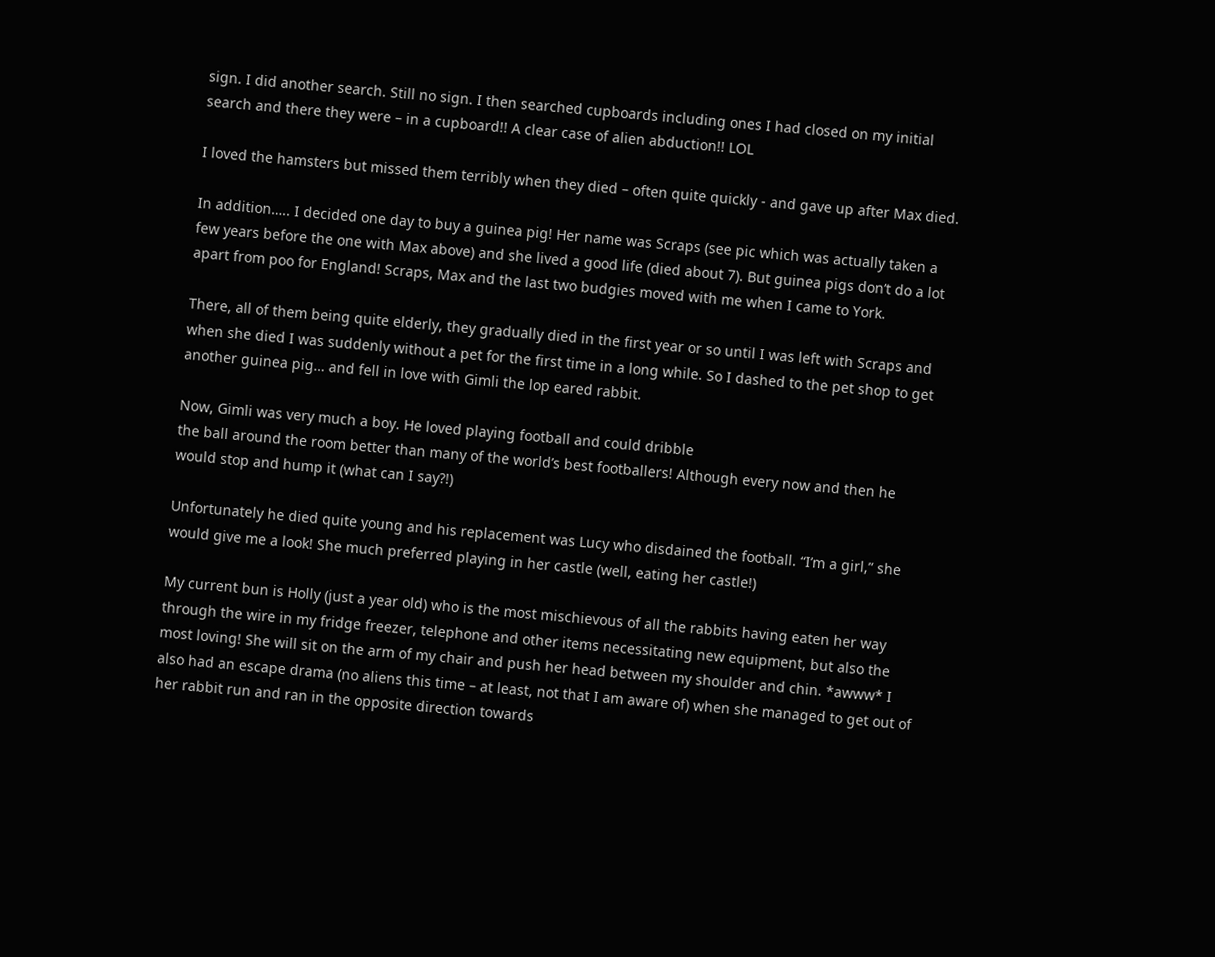sign. I did another search. Still no sign. I then searched cupboards including ones I had closed on my initial search and there they were – in a cupboard!! A clear case of alien abduction!! LOL

I loved the hamsters but missed them terribly when they died – often quite quickly - and gave up after Max died.

In addition….. I decided one day to buy a guinea pig! Her name was Scraps (see pic which was actually taken a few years before the one with Max above) and she lived a good life (died about 7). But guinea pigs don’t do a lot apart from poo for England! Scraps, Max and the last two budgies moved with me when I came to York.

There, all of them being quite elderly, they gradually died in the first year or so until I was left with Scraps and when she died I was suddenly without a pet for the first time in a long while. So I dashed to the pet shop to get another guinea pig… and fell in love with Gimli the lop eared rabbit.

Now, Gimli was very much a boy. He loved playing football and could dribble
the ball around the room better than many of the world’s best footballers! Although every now and then he would stop and hump it (what can I say?!)

Unfortunately he died quite young and his replacement was Lucy who disdained the football. “I’m a girl,” she would give me a look! She much preferred playing in her castle (well, eating her castle!)

My current bun is Holly (just a year old) who is the most mischievous of all the rabbits having eaten her way through the wire in my fridge freezer, telephone and other items necessitating new equipment, but also the most loving! She will sit on the arm of my chair and push her head between my shoulder and chin. *awww* I also had an escape drama (no aliens this time – at least, not that I am aware of) when she managed to get out of her rabbit run and ran in the opposite direction towards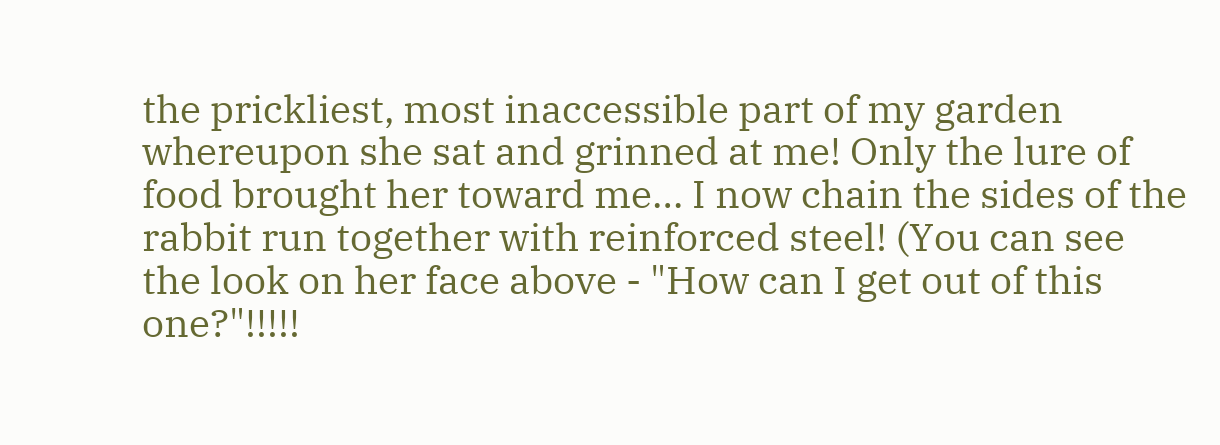the prickliest, most inaccessible part of my garden whereupon she sat and grinned at me! Only the lure of food brought her toward me… I now chain the sides of the rabbit run together with reinforced steel! (You can see the look on her face above - "How can I get out of this one?"!!!!!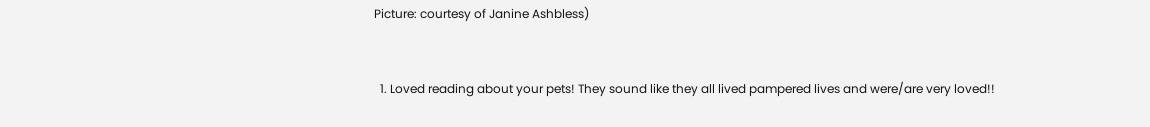Picture: courtesy of Janine Ashbless)


  1. Loved reading about your pets! They sound like they all lived pampered lives and were/are very loved!!